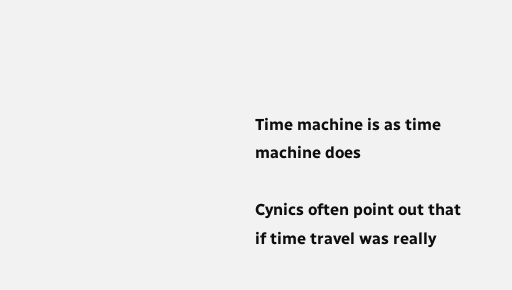Time machine is as time machine does

Cynics often point out that if time travel was really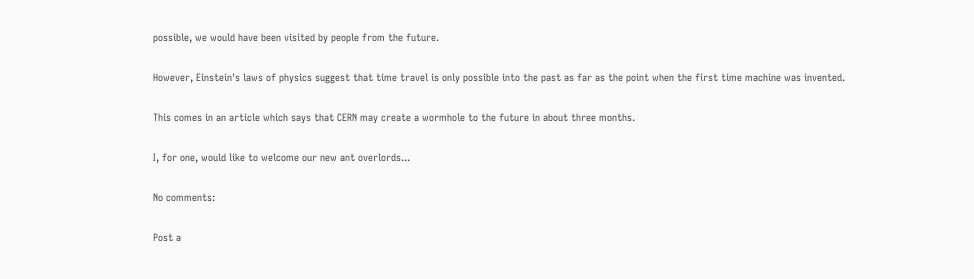possible, we would have been visited by people from the future.

However, Einstein's laws of physics suggest that time travel is only possible into the past as far as the point when the first time machine was invented.

This comes in an article which says that CERN may create a wormhole to the future in about three months.

I, for one, would like to welcome our new ant overlords...

No comments:

Post a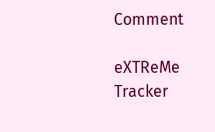Comment

eXTReMe Tracker